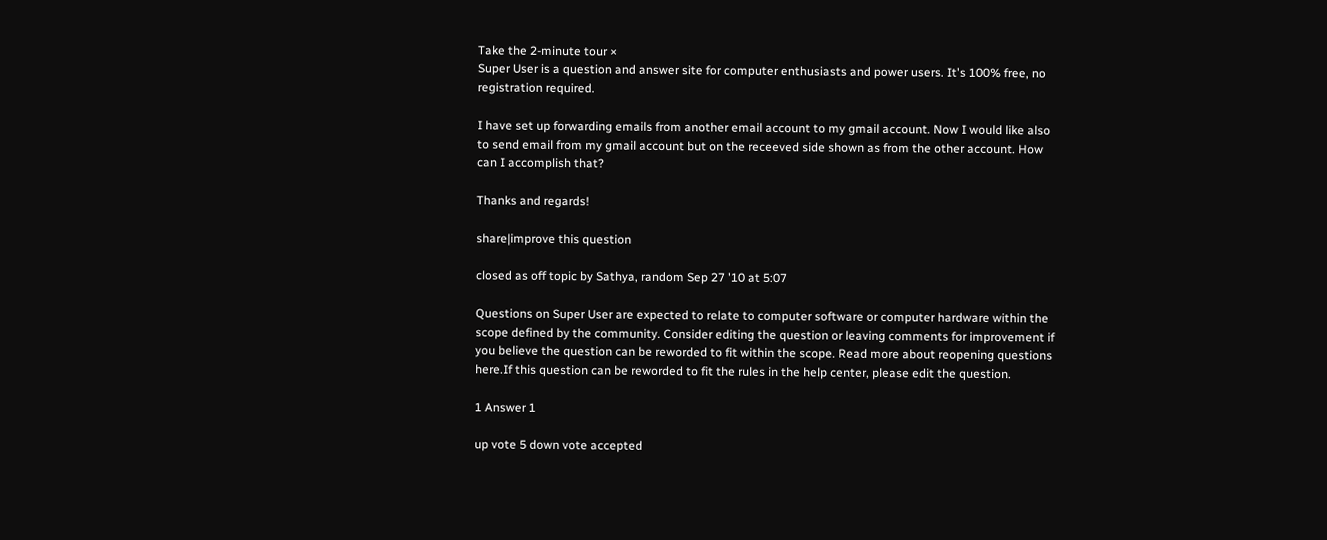Take the 2-minute tour ×
Super User is a question and answer site for computer enthusiasts and power users. It's 100% free, no registration required.

I have set up forwarding emails from another email account to my gmail account. Now I would like also to send email from my gmail account but on the receeved side shown as from the other account. How can I accomplish that?

Thanks and regards!

share|improve this question

closed as off topic by Sathya, random Sep 27 '10 at 5:07

Questions on Super User are expected to relate to computer software or computer hardware within the scope defined by the community. Consider editing the question or leaving comments for improvement if you believe the question can be reworded to fit within the scope. Read more about reopening questions here.If this question can be reworded to fit the rules in the help center, please edit the question.

1 Answer 1

up vote 5 down vote accepted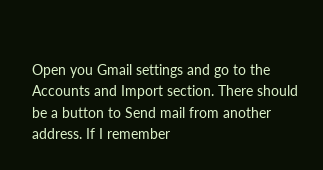Open you Gmail settings and go to the Accounts and Import section. There should be a button to Send mail from another address. If I remember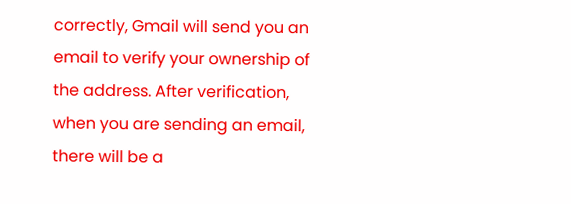correctly, Gmail will send you an email to verify your ownership of the address. After verification, when you are sending an email, there will be a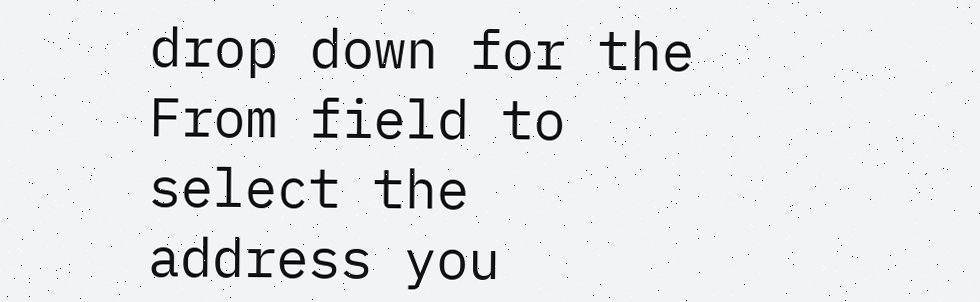drop down for the From field to select the address you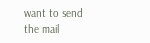want to send the mail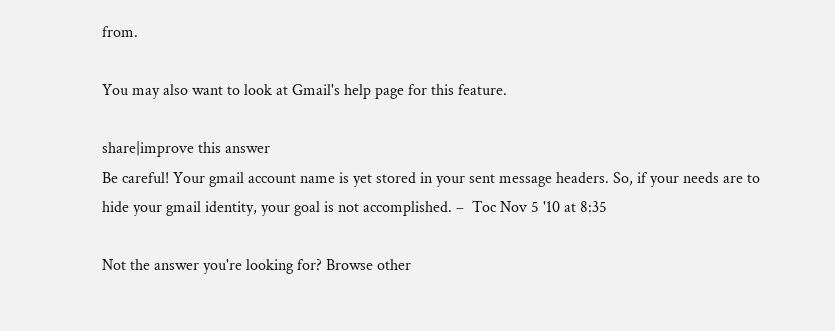from.

You may also want to look at Gmail's help page for this feature.

share|improve this answer
Be careful! Your gmail account name is yet stored in your sent message headers. So, if your needs are to hide your gmail identity, your goal is not accomplished. –  Toc Nov 5 '10 at 8:35

Not the answer you're looking for? Browse other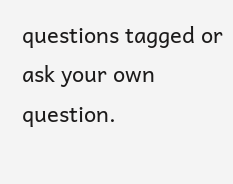questions tagged or ask your own question.